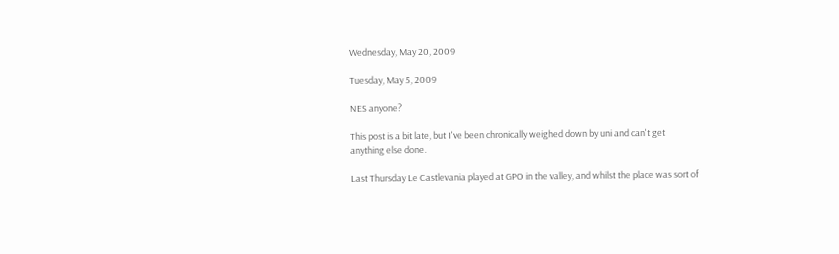Wednesday, May 20, 2009

Tuesday, May 5, 2009

NES anyone?

This post is a bit late, but I've been chronically weighed down by uni and can't get anything else done.

Last Thursday Le Castlevania played at GPO in the valley, and whilst the place was sort of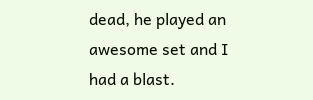dead, he played an awesome set and I had a blast.